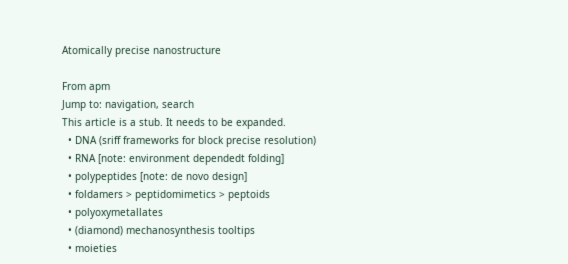Atomically precise nanostructure

From apm
Jump to: navigation, search
This article is a stub. It needs to be expanded.
  • DNA (sriff frameworks for block precise resolution)
  • RNA [note: environment dependedt folding]
  • polypeptides [note: de novo design]
  • foldamers > peptidomimetics > peptoids
  • polyoxymetallates
  • (diamond) mechanosynthesis tooltips
  • moieties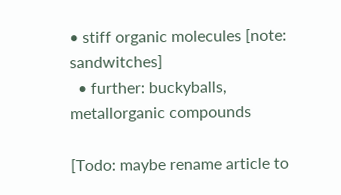• stiff organic molecules [note: sandwitches]
  • further: buckyballs, metallorganic compounds

[Todo: maybe rename article to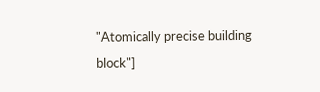"Atomically precise building block"]